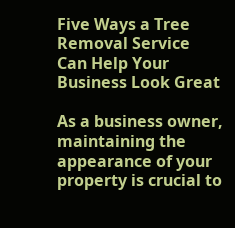Five Ways a Tree Removal Service Can Help Your Business Look Great

As a business owner, maintaining the appearance of your property is crucial to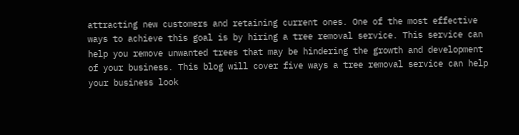attracting new customers and retaining current ones. One of the most effective ways to achieve this goal is by hiring a tree removal service. This service can help you remove unwanted trees that may be hindering the growth and development of your business. This blog will cover five ways a tree removal service can help your business look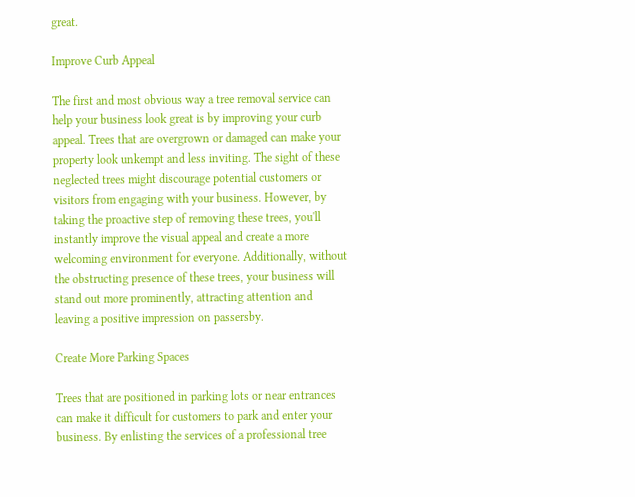great.

Improve Curb Appeal

The first and most obvious way a tree removal service can help your business look great is by improving your curb appeal. Trees that are overgrown or damaged can make your property look unkempt and less inviting. The sight of these neglected trees might discourage potential customers or visitors from engaging with your business. However, by taking the proactive step of removing these trees, you'll instantly improve the visual appeal and create a more welcoming environment for everyone. Additionally, without the obstructing presence of these trees, your business will stand out more prominently, attracting attention and leaving a positive impression on passersby.

Create More Parking Spaces

Trees that are positioned in parking lots or near entrances can make it difficult for customers to park and enter your business. By enlisting the services of a professional tree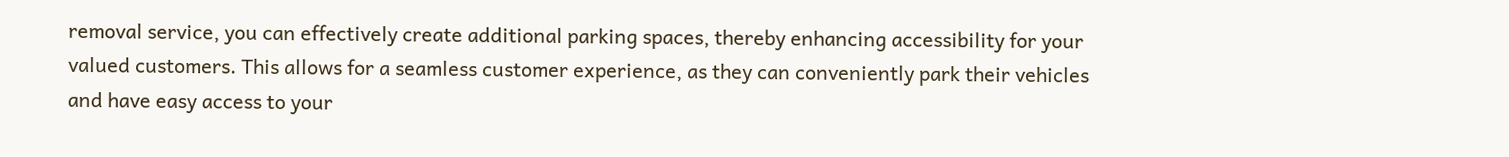removal service, you can effectively create additional parking spaces, thereby enhancing accessibility for your valued customers. This allows for a seamless customer experience, as they can conveniently park their vehicles and have easy access to your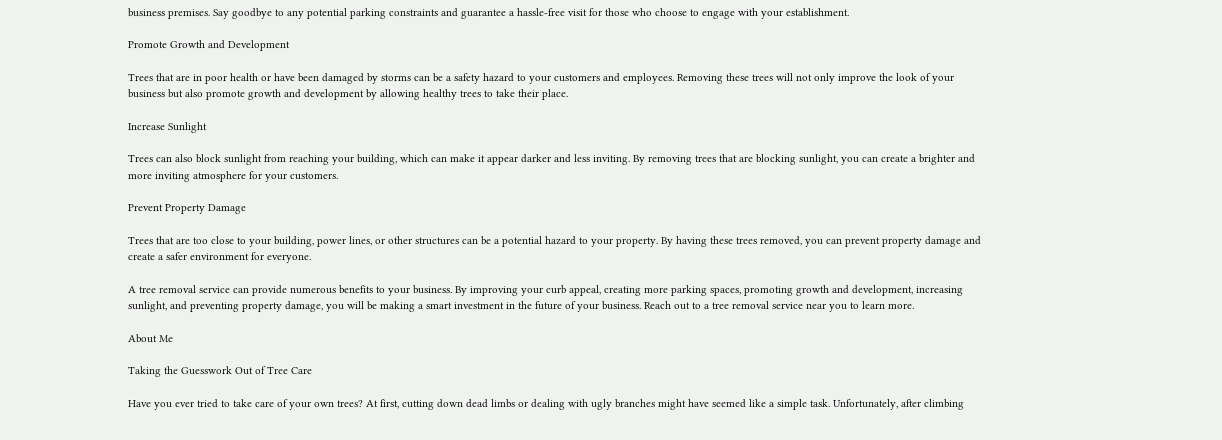business premises. Say goodbye to any potential parking constraints and guarantee a hassle-free visit for those who choose to engage with your establishment.

Promote Growth and Development

Trees that are in poor health or have been damaged by storms can be a safety hazard to your customers and employees. Removing these trees will not only improve the look of your business but also promote growth and development by allowing healthy trees to take their place.

Increase Sunlight

Trees can also block sunlight from reaching your building, which can make it appear darker and less inviting. By removing trees that are blocking sunlight, you can create a brighter and more inviting atmosphere for your customers.

Prevent Property Damage

Trees that are too close to your building, power lines, or other structures can be a potential hazard to your property. By having these trees removed, you can prevent property damage and create a safer environment for everyone.

A tree removal service can provide numerous benefits to your business. By improving your curb appeal, creating more parking spaces, promoting growth and development, increasing sunlight, and preventing property damage, you will be making a smart investment in the future of your business. Reach out to a tree removal service near you to learn more.

About Me

Taking the Guesswork Out of Tree Care

Have you ever tried to take care of your own trees? At first, cutting down dead limbs or dealing with ugly branches might have seemed like a simple task. Unfortunately, after climbing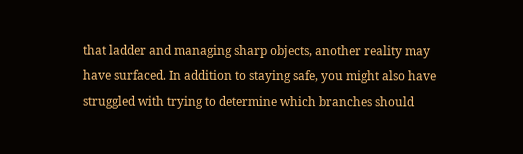that ladder and managing sharp objects, another reality may have surfaced. In addition to staying safe, you might also have struggled with trying to determine which branches should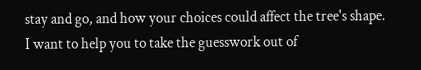stay and go, and how your choices could affect the tree's shape. I want to help you to take the guesswork out of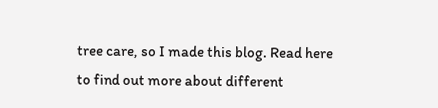tree care, so I made this blog. Read here to find out more about different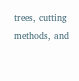trees, cutting methods, and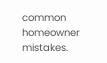common homeowner mistakes.